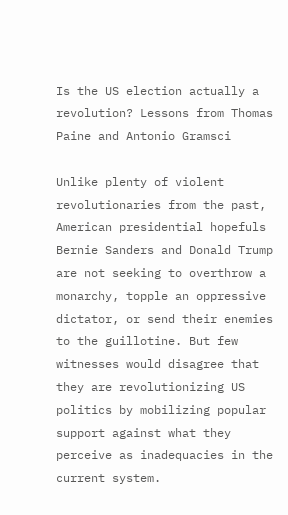Is the US election actually a revolution? Lessons from Thomas Paine and Antonio Gramsci

Unlike plenty of violent revolutionaries from the past, American presidential hopefuls Bernie Sanders and Donald Trump are not seeking to overthrow a monarchy, topple an oppressive dictator, or send their enemies to the guillotine. But few witnesses would disagree that they are revolutionizing US politics by mobilizing popular support against what they perceive as inadequacies in the current system.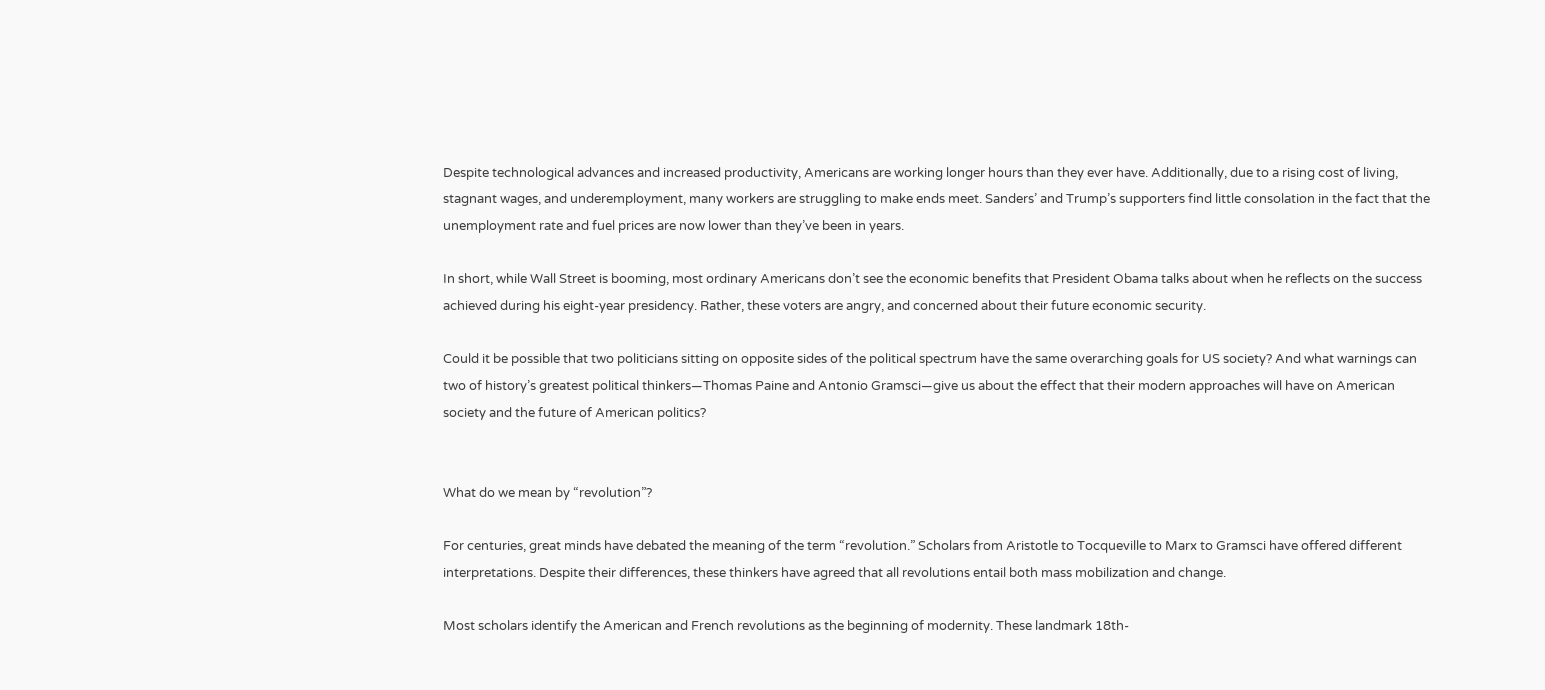Despite technological advances and increased productivity, Americans are working longer hours than they ever have. Additionally, due to a rising cost of living, stagnant wages, and underemployment, many workers are struggling to make ends meet. Sanders’ and Trump’s supporters find little consolation in the fact that the unemployment rate and fuel prices are now lower than they’ve been in years.

In short, while Wall Street is booming, most ordinary Americans don’t see the economic benefits that President Obama talks about when he reflects on the success achieved during his eight-year presidency. Rather, these voters are angry, and concerned about their future economic security.

Could it be possible that two politicians sitting on opposite sides of the political spectrum have the same overarching goals for US society? And what warnings can two of history’s greatest political thinkers—Thomas Paine and Antonio Gramsci—give us about the effect that their modern approaches will have on American society and the future of American politics?


What do we mean by “revolution”?

For centuries, great minds have debated the meaning of the term “revolution.” Scholars from Aristotle to Tocqueville to Marx to Gramsci have offered different interpretations. Despite their differences, these thinkers have agreed that all revolutions entail both mass mobilization and change.

Most scholars identify the American and French revolutions as the beginning of modernity. These landmark 18th-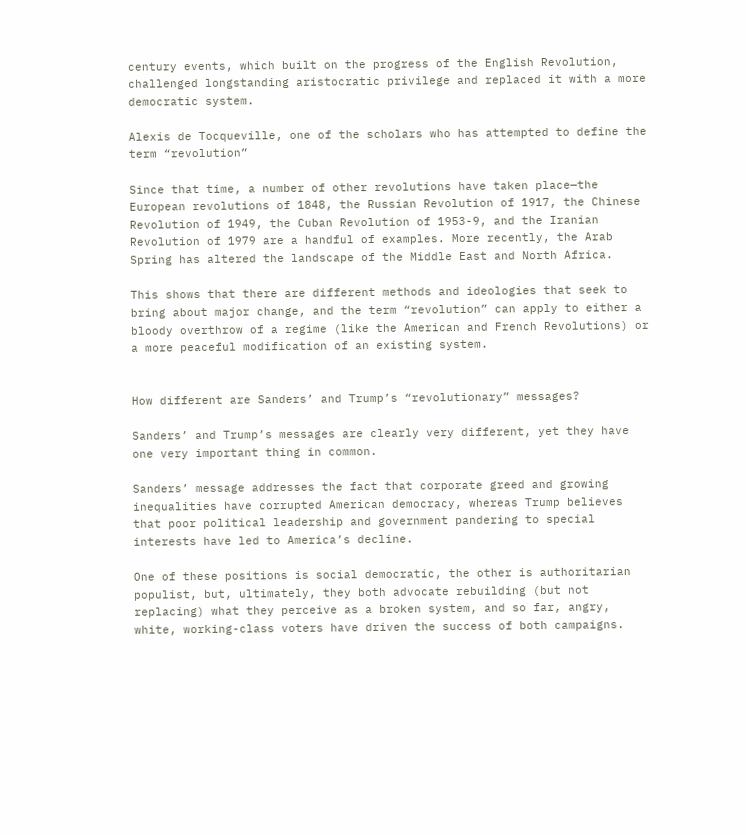century events, which built on the progress of the English Revolution, challenged longstanding aristocratic privilege and replaced it with a more democratic system.

Alexis de Tocqueville, one of the scholars who has attempted to define the term “revolution”

Since that time, a number of other revolutions have taken place—the European revolutions of 1848, the Russian Revolution of 1917, the Chinese Revolution of 1949, the Cuban Revolution of 1953-9, and the Iranian Revolution of 1979 are a handful of examples. More recently, the Arab Spring has altered the landscape of the Middle East and North Africa.

This shows that there are different methods and ideologies that seek to bring about major change, and the term “revolution” can apply to either a bloody overthrow of a regime (like the American and French Revolutions) or a more peaceful modification of an existing system.


How different are Sanders’ and Trump’s “revolutionary” messages?

Sanders’ and Trump’s messages are clearly very different, yet they have one very important thing in common.

Sanders’ message addresses the fact that corporate greed and growing inequalities have corrupted American democracy, whereas Trump believes that poor political leadership and government pandering to special interests have led to America’s decline.

One of these positions is social democratic, the other is authoritarian populist, but, ultimately, they both advocate rebuilding (but not replacing) what they perceive as a broken system, and so far, angry, white, working-class voters have driven the success of both campaigns.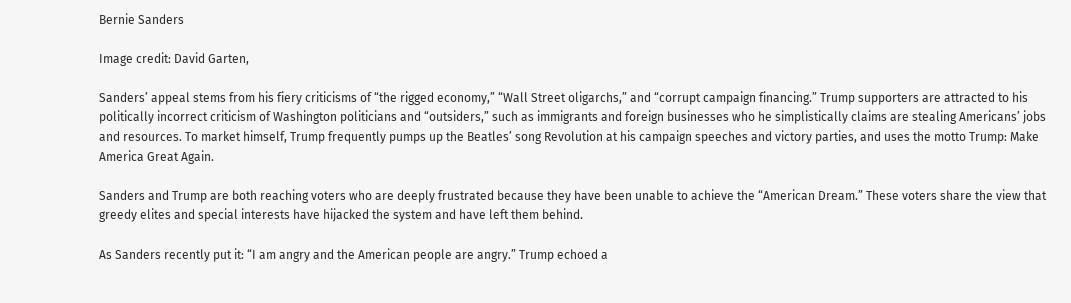Bernie Sanders

Image credit: David Garten,

Sanders’ appeal stems from his fiery criticisms of “the rigged economy,” “Wall Street oligarchs,” and “corrupt campaign financing.” Trump supporters are attracted to his politically incorrect criticism of Washington politicians and “outsiders,” such as immigrants and foreign businesses who he simplistically claims are stealing Americans’ jobs and resources. To market himself, Trump frequently pumps up the Beatles’ song Revolution at his campaign speeches and victory parties, and uses the motto Trump: Make America Great Again.

Sanders and Trump are both reaching voters who are deeply frustrated because they have been unable to achieve the “American Dream.” These voters share the view that greedy elites and special interests have hijacked the system and have left them behind.

As Sanders recently put it: “I am angry and the American people are angry.” Trump echoed a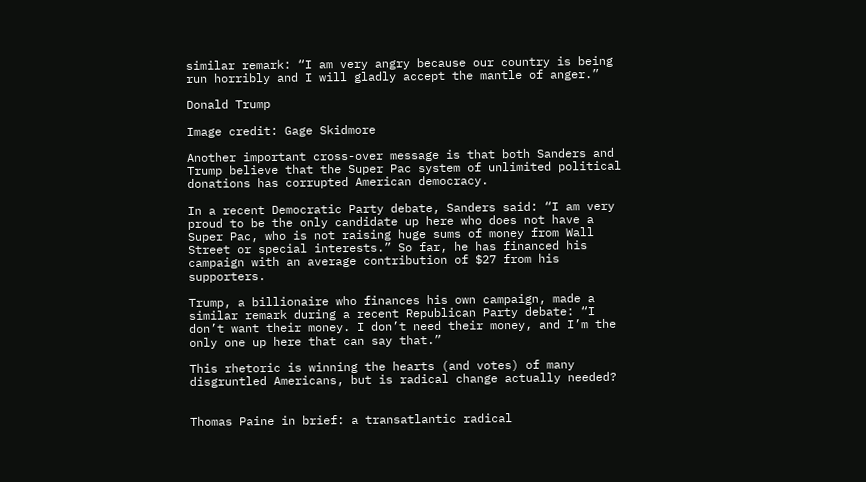similar remark: “I am very angry because our country is being run horribly and I will gladly accept the mantle of anger.”

Donald Trump

Image credit: Gage Skidmore

Another important cross-over message is that both Sanders and Trump believe that the Super Pac system of unlimited political donations has corrupted American democracy.

In a recent Democratic Party debate, Sanders said: “I am very proud to be the only candidate up here who does not have a Super Pac, who is not raising huge sums of money from Wall Street or special interests.” So far, he has financed his campaign with an average contribution of $27 from his supporters.

Trump, a billionaire who finances his own campaign, made a similar remark during a recent Republican Party debate: “I don’t want their money. I don’t need their money, and I’m the only one up here that can say that.”

This rhetoric is winning the hearts (and votes) of many disgruntled Americans, but is radical change actually needed?


Thomas Paine in brief: a transatlantic radical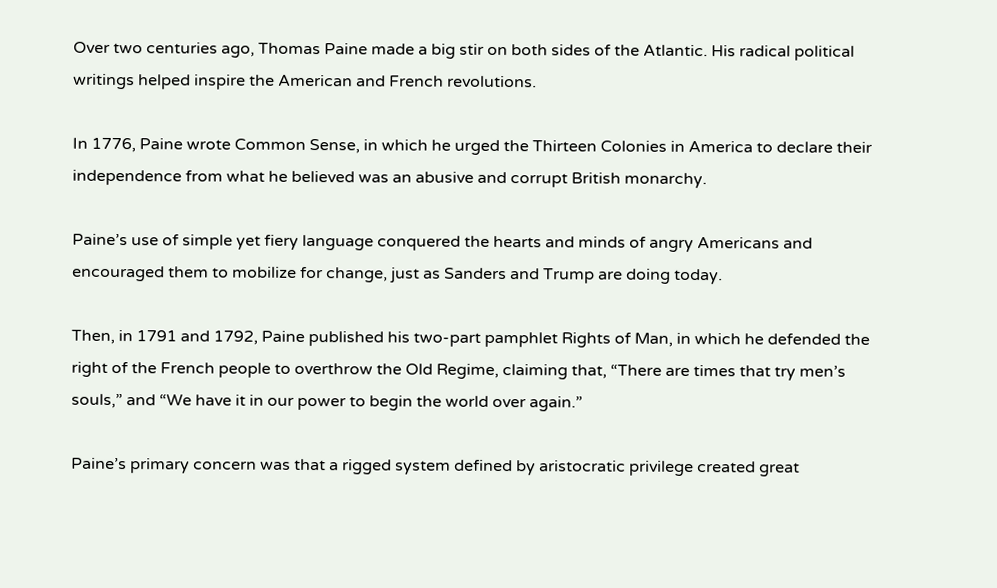Over two centuries ago, Thomas Paine made a big stir on both sides of the Atlantic. His radical political writings helped inspire the American and French revolutions.

In 1776, Paine wrote Common Sense, in which he urged the Thirteen Colonies in America to declare their independence from what he believed was an abusive and corrupt British monarchy.

Paine’s use of simple yet fiery language conquered the hearts and minds of angry Americans and encouraged them to mobilize for change, just as Sanders and Trump are doing today.

Then, in 1791 and 1792, Paine published his two-part pamphlet Rights of Man, in which he defended the right of the French people to overthrow the Old Regime, claiming that, “There are times that try men’s souls,” and “We have it in our power to begin the world over again.”

Paine’s primary concern was that a rigged system defined by aristocratic privilege created great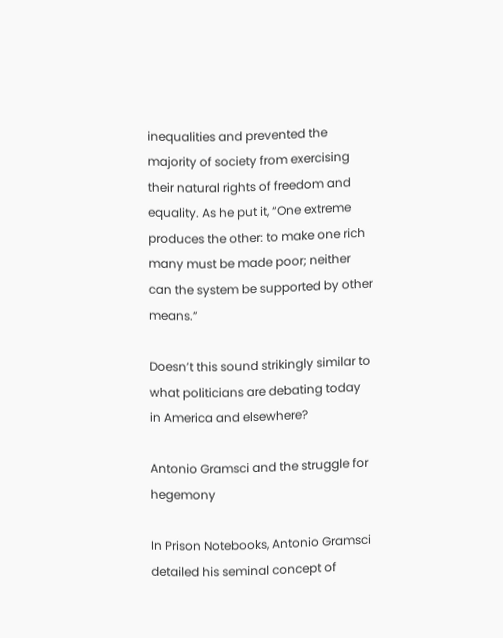inequalities and prevented the majority of society from exercising their natural rights of freedom and equality. As he put it, “One extreme produces the other: to make one rich many must be made poor; neither can the system be supported by other means.”

Doesn’t this sound strikingly similar to what politicians are debating today in America and elsewhere?

Antonio Gramsci and the struggle for hegemony

In Prison Notebooks, Antonio Gramsci detailed his seminal concept of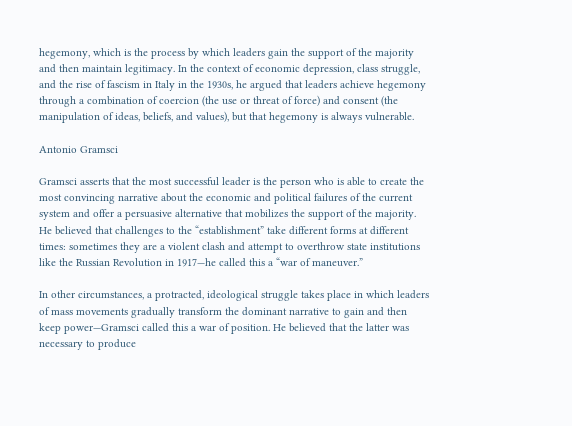hegemony, which is the process by which leaders gain the support of the majority and then maintain legitimacy. In the context of economic depression, class struggle, and the rise of fascism in Italy in the 1930s, he argued that leaders achieve hegemony through a combination of coercion (the use or threat of force) and consent (the manipulation of ideas, beliefs, and values), but that hegemony is always vulnerable.

Antonio Gramsci

Gramsci asserts that the most successful leader is the person who is able to create the most convincing narrative about the economic and political failures of the current system and offer a persuasive alternative that mobilizes the support of the majority. He believed that challenges to the “establishment” take different forms at different times: sometimes they are a violent clash and attempt to overthrow state institutions like the Russian Revolution in 1917—he called this a “war of maneuver.”

In other circumstances, a protracted, ideological struggle takes place in which leaders of mass movements gradually transform the dominant narrative to gain and then keep power—Gramsci called this a war of position. He believed that the latter was necessary to produce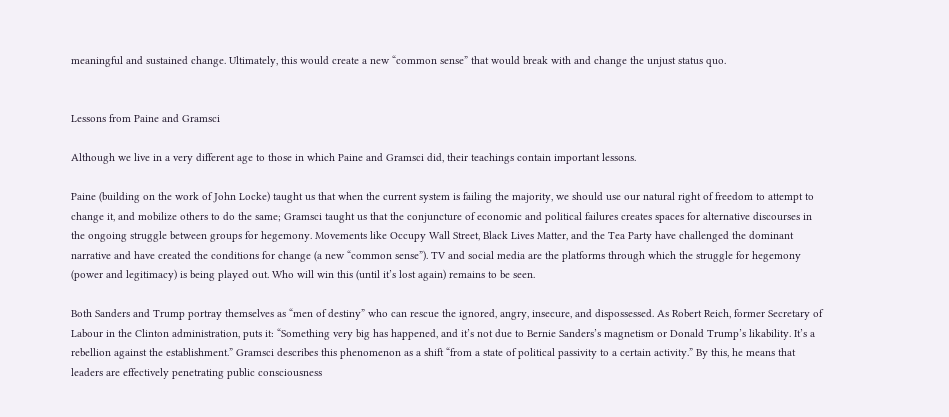meaningful and sustained change. Ultimately, this would create a new “common sense” that would break with and change the unjust status quo.


Lessons from Paine and Gramsci

Although we live in a very different age to those in which Paine and Gramsci did, their teachings contain important lessons.

Paine (building on the work of John Locke) taught us that when the current system is failing the majority, we should use our natural right of freedom to attempt to change it, and mobilize others to do the same; Gramsci taught us that the conjuncture of economic and political failures creates spaces for alternative discourses in the ongoing struggle between groups for hegemony. Movements like Occupy Wall Street, Black Lives Matter, and the Tea Party have challenged the dominant narrative and have created the conditions for change (a new “common sense”). TV and social media are the platforms through which the struggle for hegemony (power and legitimacy) is being played out. Who will win this (until it’s lost again) remains to be seen.

Both Sanders and Trump portray themselves as “men of destiny” who can rescue the ignored, angry, insecure, and dispossessed. As Robert Reich, former Secretary of Labour in the Clinton administration, puts it: “Something very big has happened, and it’s not due to Bernie Sanders’s magnetism or Donald Trump’s likability. It’s a rebellion against the establishment.” Gramsci describes this phenomenon as a shift “from a state of political passivity to a certain activity.” By this, he means that leaders are effectively penetrating public consciousness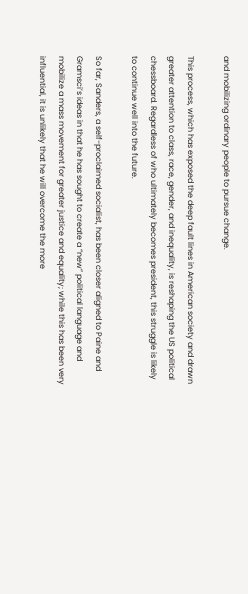and mobilizing ordinary people to pursue change.

This process, which has exposed the deep fault lines in American society and drawn greater attention to class, race, gender, and inequality, is reshaping the US political chessboard. Regardless of who ultimately becomes president, this struggle is likely to continue well into the future.

So far, Sanders, a self-proclaimed socialist, has been closer aligned to Paine and Gramsci’s ideas in that he has sought to create a “new” political language and mobilize a mass movement for greater justice and equality; while this has been very influential, it is unlikely that he will overcome the more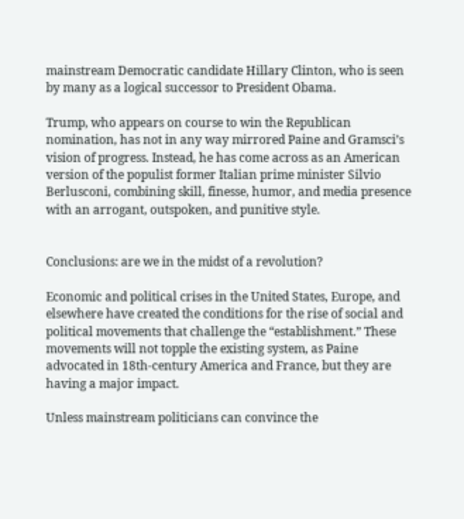mainstream Democratic candidate Hillary Clinton, who is seen by many as a logical successor to President Obama.

Trump, who appears on course to win the Republican nomination, has not in any way mirrored Paine and Gramsci’s vision of progress. Instead, he has come across as an American version of the populist former Italian prime minister Silvio Berlusconi, combining skill, finesse, humor, and media presence with an arrogant, outspoken, and punitive style.


Conclusions: are we in the midst of a revolution?

Economic and political crises in the United States, Europe, and elsewhere have created the conditions for the rise of social and political movements that challenge the “establishment.” These movements will not topple the existing system, as Paine advocated in 18th-century America and France, but they are having a major impact.

Unless mainstream politicians can convince the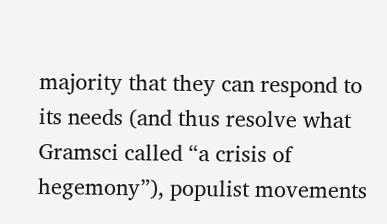majority that they can respond to its needs (and thus resolve what Gramsci called “a crisis of hegemony”), populist movements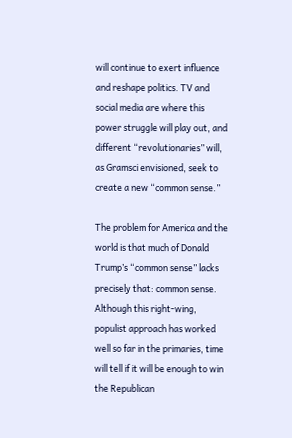will continue to exert influence and reshape politics. TV and social media are where this power struggle will play out, and different “revolutionaries” will, as Gramsci envisioned, seek to create a new “common sense.”

The problem for America and the world is that much of Donald Trump’s “common sense” lacks precisely that: common sense. Although this right-wing, populist approach has worked well so far in the primaries, time will tell if it will be enough to win the Republican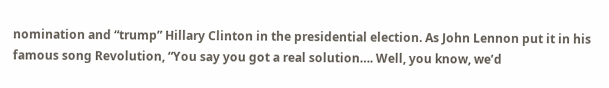nomination and “trump” Hillary Clinton in the presidential election. As John Lennon put it in his famous song Revolution, “You say you got a real solution…. Well, you know, we’d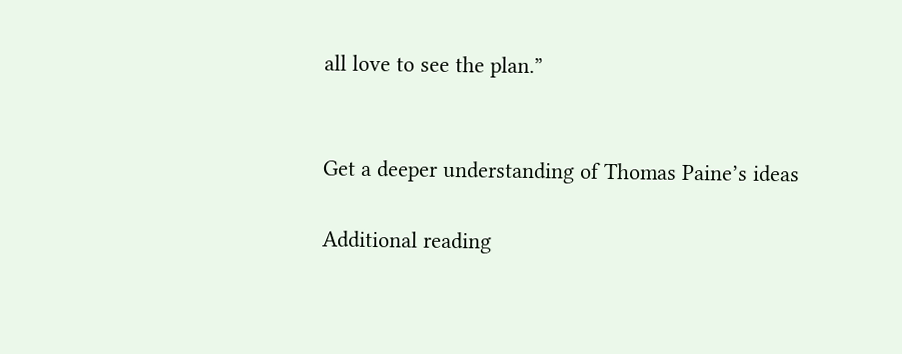all love to see the plan.”


Get a deeper understanding of Thomas Paine’s ideas

Additional reading